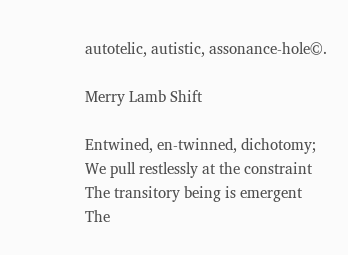autotelic, autistic, assonance-hole©.

Merry Lamb Shift

Entwined, en-twinned, dichotomy;
We pull restlessly at the constraint
The transitory being is emergent
The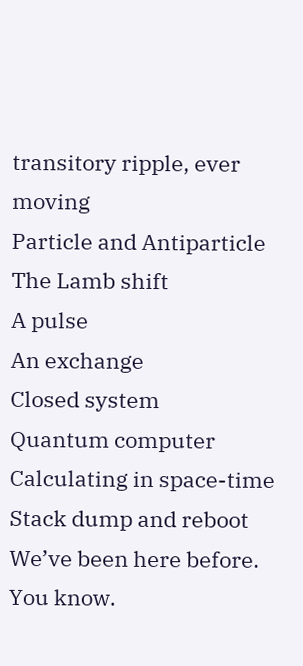transitory ripple, ever moving
Particle and Antiparticle
The Lamb shift
A pulse
An exchange
Closed system
Quantum computer
Calculating in space-time
Stack dump and reboot
We’ve been here before. You know.